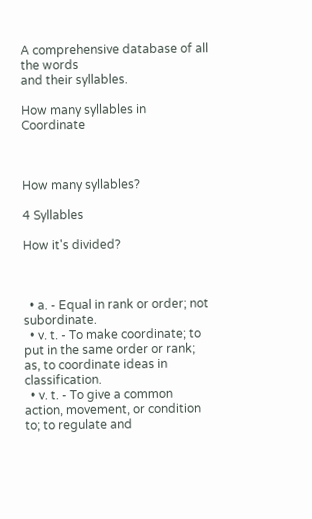A comprehensive database of all the words
and their syllables.

How many syllables in Coordinate



How many syllables?

4 Syllables

How it's divided?



  • a. - Equal in rank or order; not subordinate.
  • v. t. - To make coordinate; to put in the same order or rank; as, to coordinate ideas in classification.
  • v. t. - To give a common action, movement, or condition to; to regulate and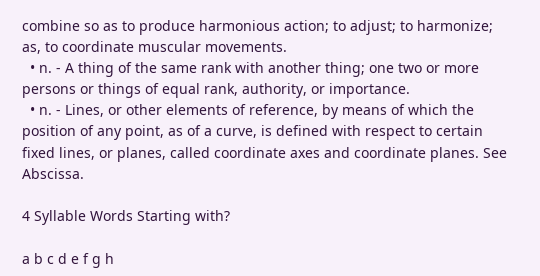combine so as to produce harmonious action; to adjust; to harmonize; as, to coordinate muscular movements.
  • n. - A thing of the same rank with another thing; one two or more persons or things of equal rank, authority, or importance.
  • n. - Lines, or other elements of reference, by means of which the position of any point, as of a curve, is defined with respect to certain fixed lines, or planes, called coordinate axes and coordinate planes. See Abscissa.

4 Syllable Words Starting with?

a b c d e f g h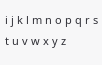i j k l m n o p q r s t u v w x y z